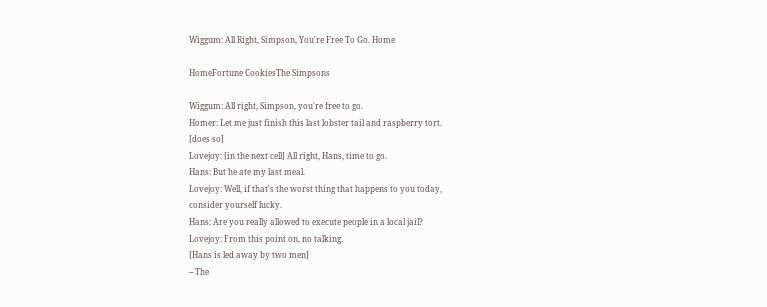Wiggum: All Right, Simpson, You're Free To Go. Home

HomeFortune CookiesThe Simpsons

Wiggum: All right, Simpson, you're free to go.
Homer: Let me just finish this last lobster tail and raspberry tort.
[does so]
Lovejoy: [in the next cell] All right, Hans, time to go.
Hans: But he ate my last meal.
Lovejoy: Well, if that's the worst thing that happens to you today,
consider yourself lucky.
Hans: Are you really allowed to execute people in a local jail?
Lovejoy: From this point on, no talking.
[Hans is led away by two men]
-- The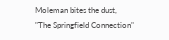Moleman bites the dust,
"The Springfield Connection"